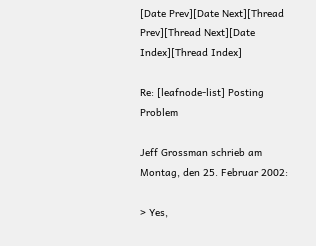[Date Prev][Date Next][Thread Prev][Thread Next][Date Index][Thread Index]

Re: [leafnode-list] Posting Problem

Jeff Grossman schrieb am Montag, den 25. Februar 2002:

> Yes,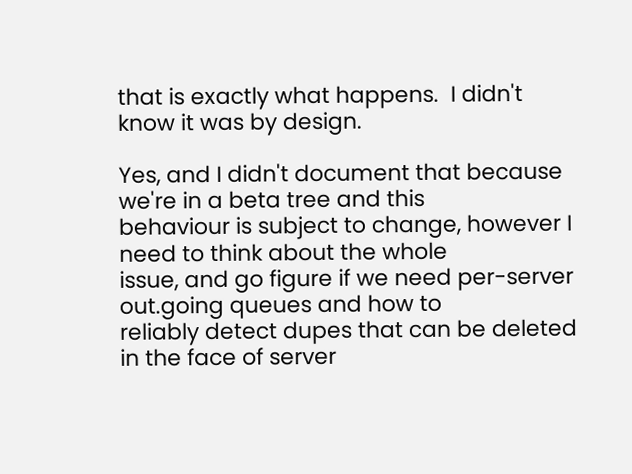that is exactly what happens.  I didn't know it was by design.

Yes, and I didn't document that because we're in a beta tree and this
behaviour is subject to change, however I need to think about the whole
issue, and go figure if we need per-server out.going queues and how to
reliably detect dupes that can be deleted in the face of server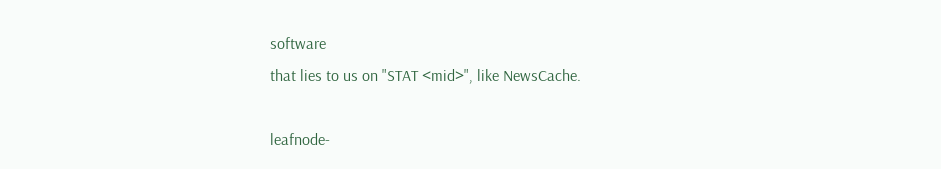software
that lies to us on "STAT <mid>", like NewsCache.

leafnode-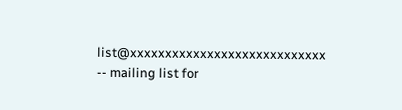list@xxxxxxxxxxxxxxxxxxxxxxxxxxxx -- mailing list for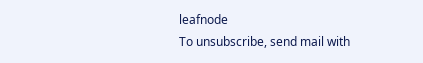leafnode
To unsubscribe, send mail with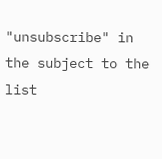"unsubscribe" in the subject to the list